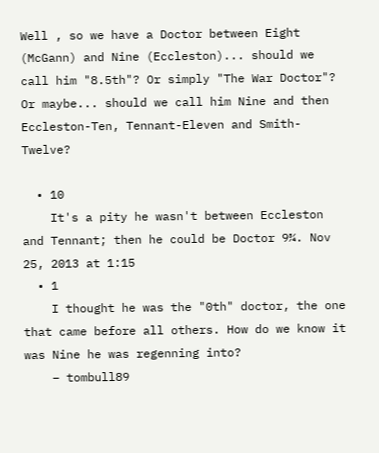Well , so we have a Doctor between Eight (McGann) and Nine (Eccleston)... should we call him "8.5th"? Or simply "The War Doctor"? Or maybe... should we call him Nine and then Eccleston-Ten, Tennant-Eleven and Smith-Twelve?

  • 10
    It's a pity he wasn't between Eccleston and Tennant; then he could be Doctor 9¾. Nov 25, 2013 at 1:15
  • 1
    I thought he was the "0th" doctor, the one that came before all others. How do we know it was Nine he was regenning into?
    – tombull89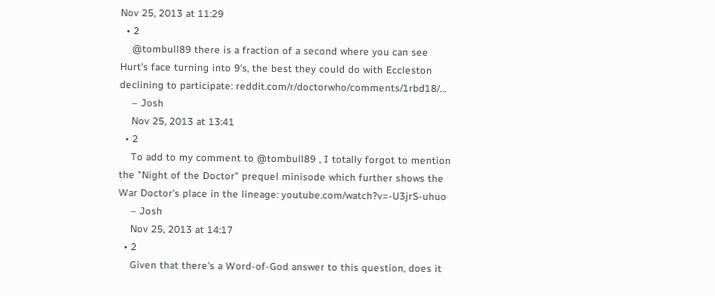Nov 25, 2013 at 11:29
  • 2
    @tombull89 there is a fraction of a second where you can see Hurt's face turning into 9's, the best they could do with Eccleston declining to participate: reddit.com/r/doctorwho/comments/1rbd18/…
    – Josh
    Nov 25, 2013 at 13:41
  • 2
    To add to my comment to @tombull89 , I totally forgot to mention the "Night of the Doctor" prequel minisode which further shows the War Doctor's place in the lineage: youtube.com/watch?v=-U3jrS-uhuo
    – Josh
    Nov 25, 2013 at 14:17
  • 2
    Given that there's a Word-of-God answer to this question, does it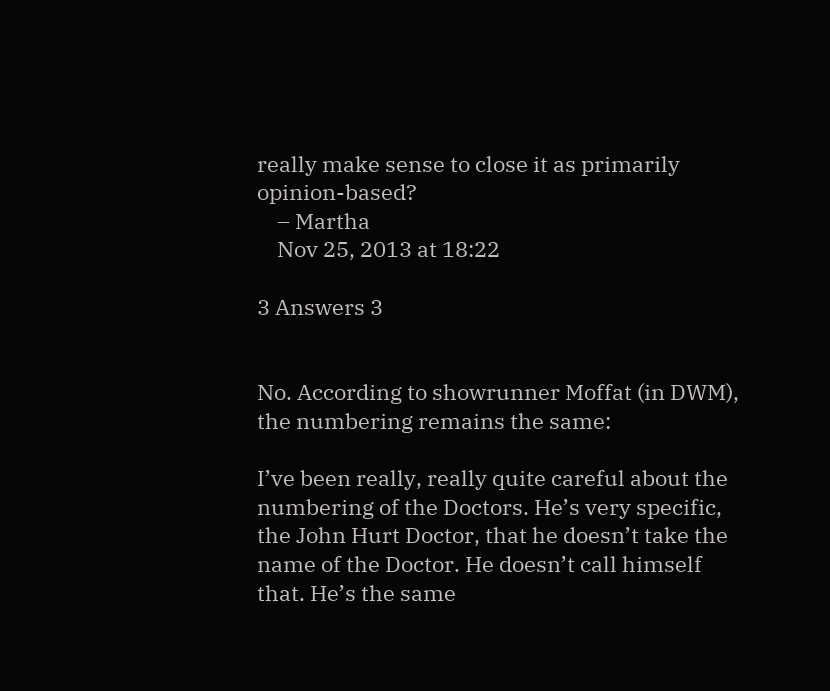really make sense to close it as primarily opinion-based?
    – Martha
    Nov 25, 2013 at 18:22

3 Answers 3


No. According to showrunner Moffat (in DWM), the numbering remains the same:

I’ve been really, really quite careful about the numbering of the Doctors. He’s very specific, the John Hurt Doctor, that he doesn’t take the name of the Doctor. He doesn’t call himself that. He’s the same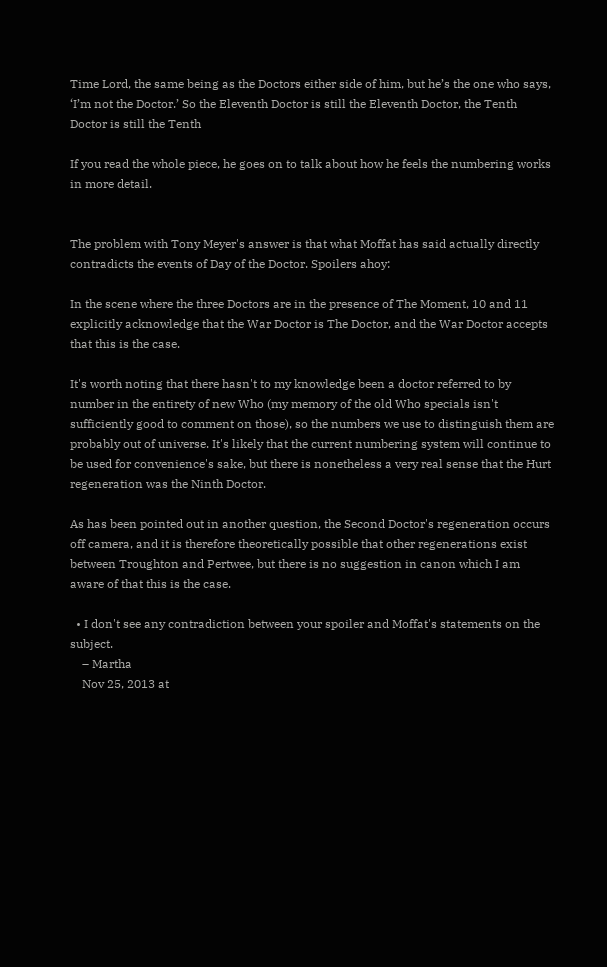Time Lord, the same being as the Doctors either side of him, but he’s the one who says, ‘I’m not the Doctor.’ So the Eleventh Doctor is still the Eleventh Doctor, the Tenth Doctor is still the Tenth

If you read the whole piece, he goes on to talk about how he feels the numbering works in more detail.


The problem with Tony Meyer's answer is that what Moffat has said actually directly contradicts the events of Day of the Doctor. Spoilers ahoy:

In the scene where the three Doctors are in the presence of The Moment, 10 and 11 explicitly acknowledge that the War Doctor is The Doctor, and the War Doctor accepts that this is the case.

It's worth noting that there hasn't to my knowledge been a doctor referred to by number in the entirety of new Who (my memory of the old Who specials isn't sufficiently good to comment on those), so the numbers we use to distinguish them are probably out of universe. It's likely that the current numbering system will continue to be used for convenience's sake, but there is nonetheless a very real sense that the Hurt regeneration was the Ninth Doctor.

As has been pointed out in another question, the Second Doctor's regeneration occurs off camera, and it is therefore theoretically possible that other regenerations exist between Troughton and Pertwee, but there is no suggestion in canon which I am aware of that this is the case.

  • I don't see any contradiction between your spoiler and Moffat's statements on the subject.
    – Martha
    Nov 25, 2013 at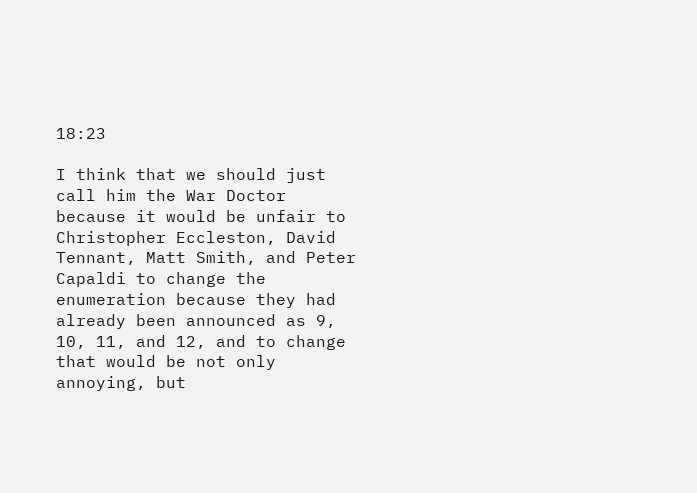18:23

I think that we should just call him the War Doctor because it would be unfair to Christopher Eccleston, David Tennant, Matt Smith, and Peter Capaldi to change the enumeration because they had already been announced as 9, 10, 11, and 12, and to change that would be not only annoying, but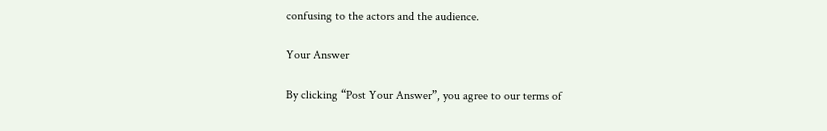confusing to the actors and the audience.

Your Answer

By clicking “Post Your Answer”, you agree to our terms of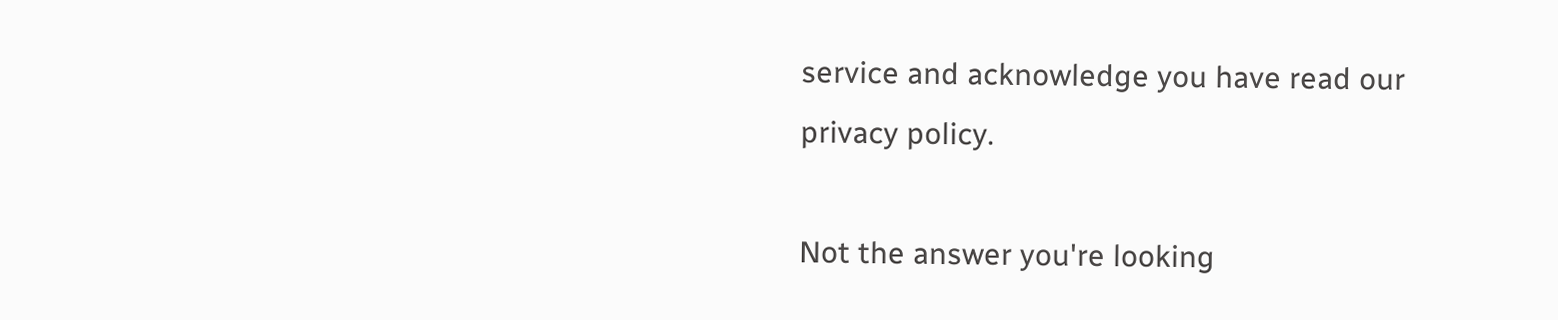service and acknowledge you have read our privacy policy.

Not the answer you're looking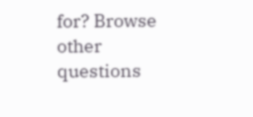for? Browse other questions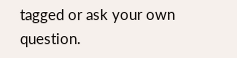tagged or ask your own question.